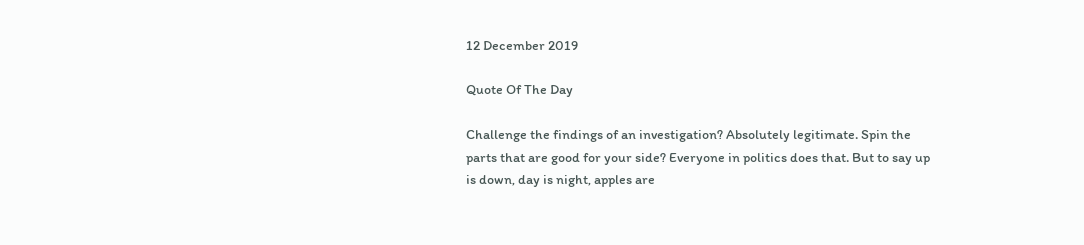12 December 2019

Quote Of The Day

Challenge the findings of an investigation? Absolutely legitimate. Spin the parts that are good for your side? Everyone in politics does that. But to say up is down, day is night, apples are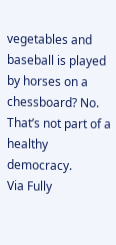vegetables and baseball is played by horses on a chessboard? No. That’s not part of a healthy democracy.
Via Fully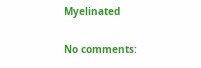Myelinated

No comments: